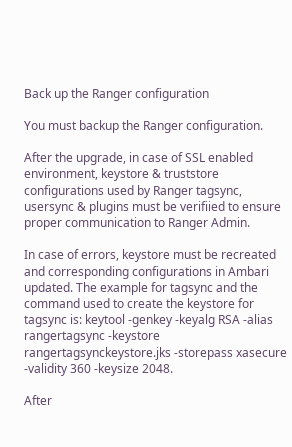Back up the Ranger configuration

You must backup the Ranger configuration.

After the upgrade, in case of SSL enabled environment, keystore & truststore configurations used by Ranger tagsync, usersync & plugins must be verifiied to ensure proper communication to Ranger Admin.

In case of errors, keystore must be recreated and corresponding configurations in Ambari updated. The example for tagsync and the command used to create the keystore for tagsync is: keytool -genkey -keyalg RSA -alias rangertagsync -keystore rangertagsynckeystore.jks -storepass xasecure -validity 360 -keysize 2048.

After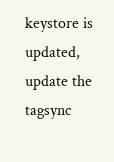keystore is updated, update the tagsync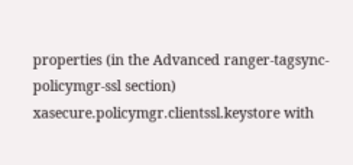properties (in the Advanced ranger-tagsync-policymgr-ssl section) xasecure.policymgr.clientssl.keystore with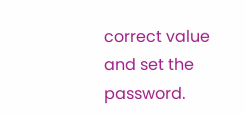correct value and set the password.